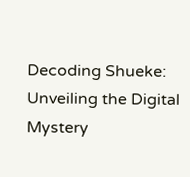Decoding Shueke: Unveiling the Digital Mystery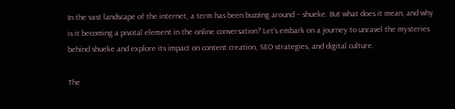In the vast landscape of the internet, a term has been buzzing around – shueke. But what does it mean, and why is it becoming a pivotal element in the online conversation? Let’s embark on a journey to unravel the mysteries behind shueke and explore its impact on content creation, SEO strategies, and digital culture.

The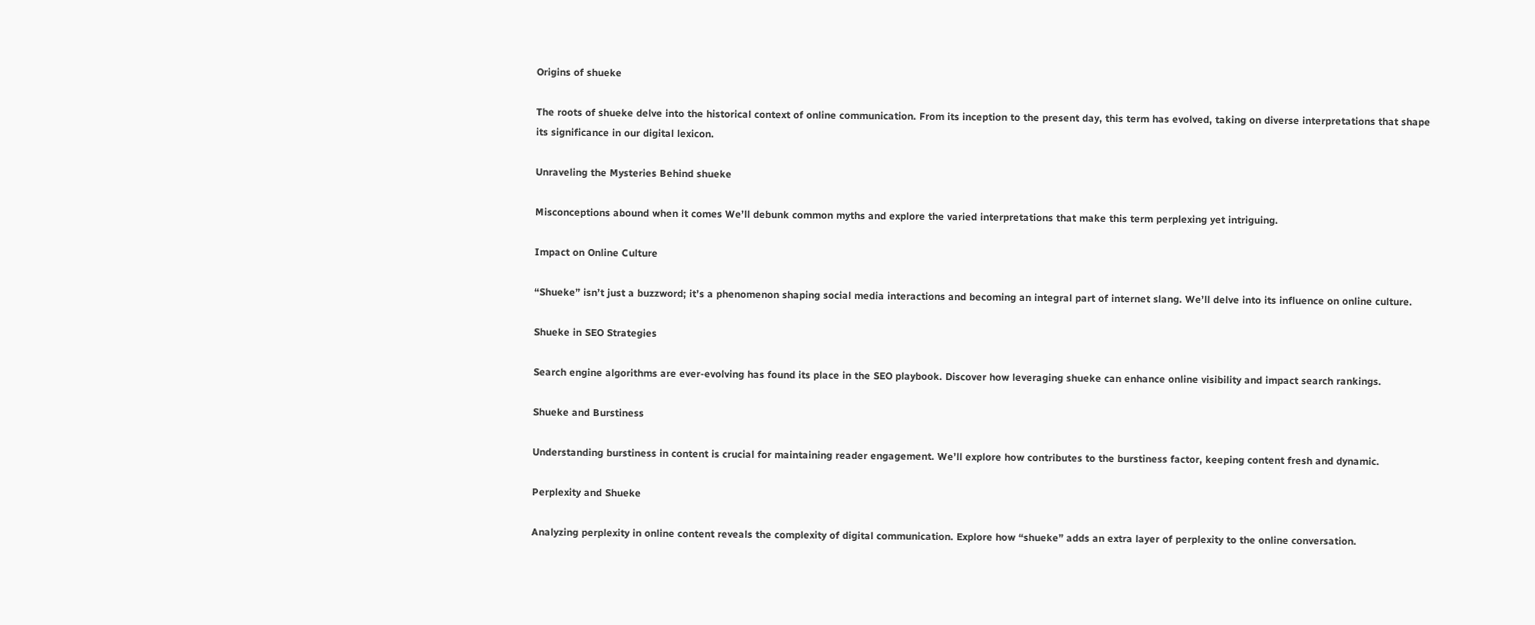Origins of shueke

The roots of shueke delve into the historical context of online communication. From its inception to the present day, this term has evolved, taking on diverse interpretations that shape its significance in our digital lexicon.

Unraveling the Mysteries Behind shueke

Misconceptions abound when it comes We’ll debunk common myths and explore the varied interpretations that make this term perplexing yet intriguing.

Impact on Online Culture

“Shueke” isn’t just a buzzword; it’s a phenomenon shaping social media interactions and becoming an integral part of internet slang. We’ll delve into its influence on online culture.

Shueke in SEO Strategies

Search engine algorithms are ever-evolving has found its place in the SEO playbook. Discover how leveraging shueke can enhance online visibility and impact search rankings.

Shueke and Burstiness

Understanding burstiness in content is crucial for maintaining reader engagement. We’ll explore how contributes to the burstiness factor, keeping content fresh and dynamic.

Perplexity and Shueke

Analyzing perplexity in online content reveals the complexity of digital communication. Explore how “shueke” adds an extra layer of perplexity to the online conversation.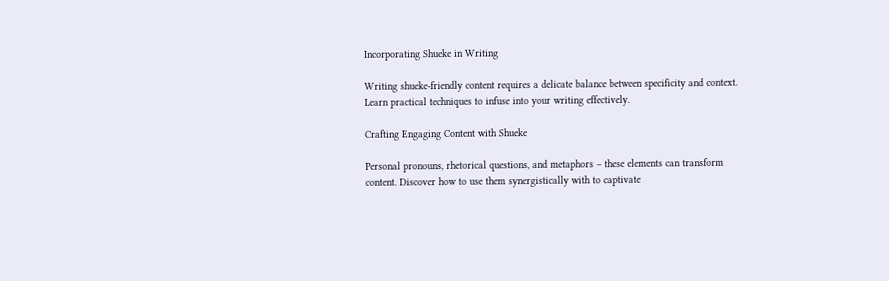Incorporating Shueke in Writing

Writing shueke-friendly content requires a delicate balance between specificity and context. Learn practical techniques to infuse into your writing effectively.

Crafting Engaging Content with Shueke

Personal pronouns, rhetorical questions, and metaphors – these elements can transform content. Discover how to use them synergistically with to captivate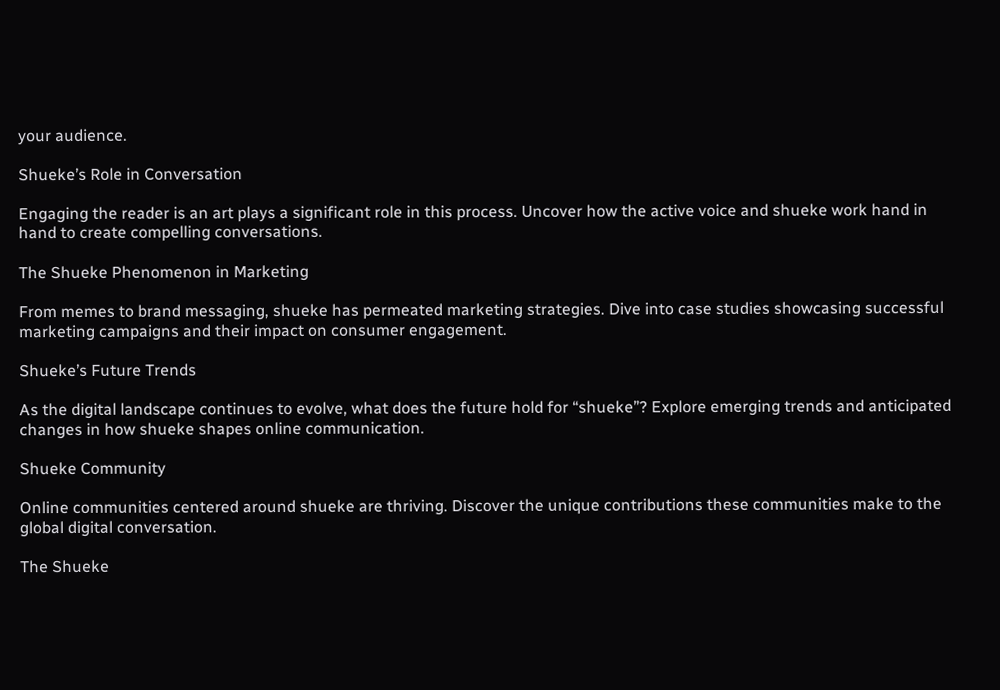your audience.

Shueke’s Role in Conversation

Engaging the reader is an art plays a significant role in this process. Uncover how the active voice and shueke work hand in hand to create compelling conversations.

The Shueke Phenomenon in Marketing

From memes to brand messaging, shueke has permeated marketing strategies. Dive into case studies showcasing successful marketing campaigns and their impact on consumer engagement.

Shueke’s Future Trends

As the digital landscape continues to evolve, what does the future hold for “shueke”? Explore emerging trends and anticipated changes in how shueke shapes online communication.

Shueke Community

Online communities centered around shueke are thriving. Discover the unique contributions these communities make to the global digital conversation.

The Shueke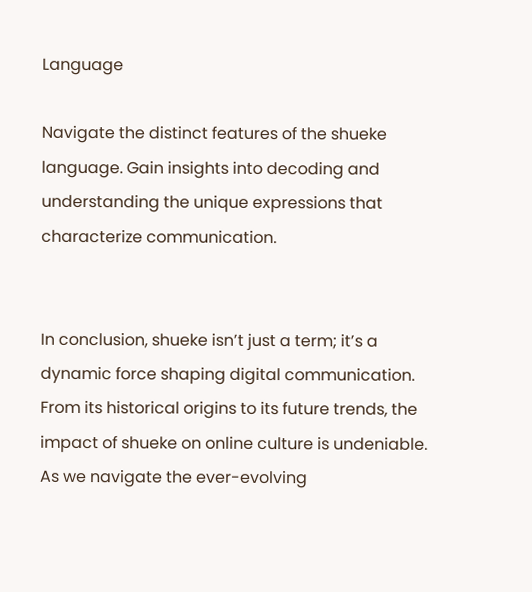Language

Navigate the distinct features of the shueke language. Gain insights into decoding and understanding the unique expressions that characterize communication.


In conclusion, shueke isn’t just a term; it’s a dynamic force shaping digital communication. From its historical origins to its future trends, the impact of shueke on online culture is undeniable. As we navigate the ever-evolving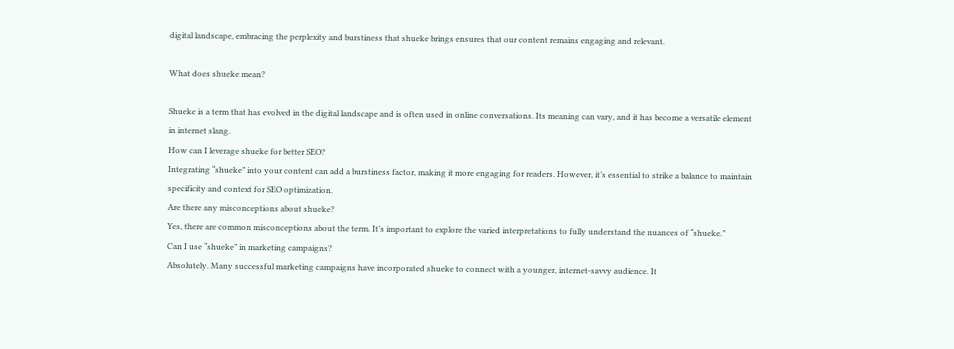digital landscape, embracing the perplexity and burstiness that shueke brings ensures that our content remains engaging and relevant.

What does shueke mean?

Shueke is a term that has evolved in the digital landscape and is often used in online conversations. Its meaning can vary, and it has become a versatile element in internet slang.
How can I leverage shueke for better SEO?
Integrating “shueke” into your content can add a burstiness factor, making it more engaging for readers. However, it’s essential to strike a balance to maintain specificity and context for SEO optimization.
Are there any misconceptions about shueke?
Yes, there are common misconceptions about the term. It’s important to explore the varied interpretations to fully understand the nuances of “shueke.”
Can I use “shueke” in marketing campaigns?
Absolutely. Many successful marketing campaigns have incorporated shueke to connect with a younger, internet-savvy audience. It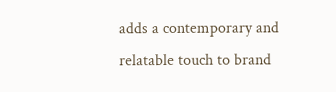adds a contemporary and relatable touch to brand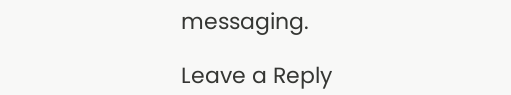messaging.

Leave a Reply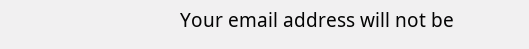Your email address will not be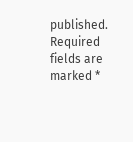published. Required fields are marked *